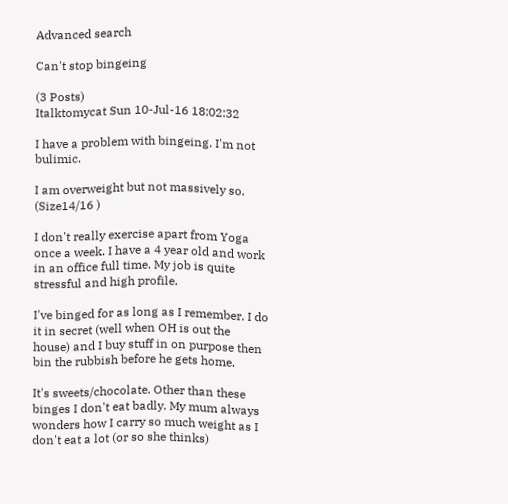Advanced search

Can't stop bingeing

(3 Posts)
Italktomycat Sun 10-Jul-16 18:02:32

I have a problem with bingeing. I'm not bulimic.

I am overweight but not massively so. (Size14/16 )

I don't really exercise apart from Yoga once a week. I have a 4 year old and work in an office full time. My job is quite stressful and high profile.

I've binged for as long as I remember. I do it in secret (well when OH is out the house) and I buy stuff in on purpose then bin the rubbish before he gets home.

It's sweets/chocolate. Other than these binges I don't eat badly. My mum always wonders how I carry so much weight as I don't eat a lot (or so she thinks)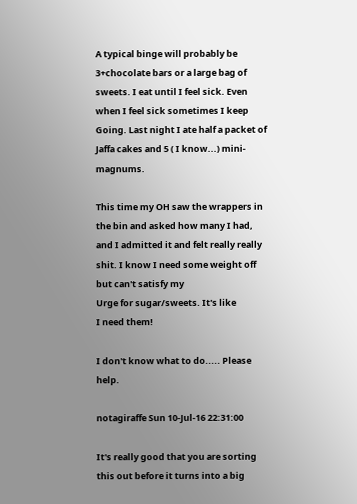A typical binge will probably be 3+chocolate bars or a large bag of sweets. I eat until I feel sick. Even when I feel sick sometimes I keep
Going. Last night I ate half a packet of Jaffa cakes and 5 ( I know...) mini-magnums.

This time my OH saw the wrappers in the bin and asked how many I had, and I admitted it and felt really really shit. I know I need some weight off but can't satisfy my
Urge for sugar/sweets. It's like
I need them!

I don't know what to do..... Please help.

notagiraffe Sun 10-Jul-16 22:31:00

It's really good that you are sorting this out before it turns into a big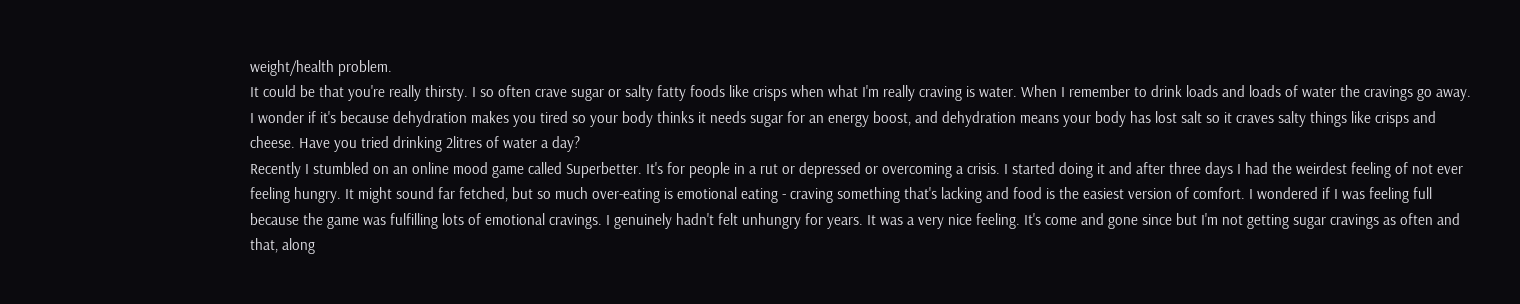weight/health problem.
It could be that you're really thirsty. I so often crave sugar or salty fatty foods like crisps when what I'm really craving is water. When I remember to drink loads and loads of water the cravings go away. I wonder if it's because dehydration makes you tired so your body thinks it needs sugar for an energy boost, and dehydration means your body has lost salt so it craves salty things like crisps and cheese. Have you tried drinking 2litres of water a day?
Recently I stumbled on an online mood game called Superbetter. It's for people in a rut or depressed or overcoming a crisis. I started doing it and after three days I had the weirdest feeling of not ever feeling hungry. It might sound far fetched, but so much over-eating is emotional eating - craving something that's lacking and food is the easiest version of comfort. I wondered if I was feeling full because the game was fulfilling lots of emotional cravings. I genuinely hadn't felt unhungry for years. It was a very nice feeling. It's come and gone since but I'm not getting sugar cravings as often and that, along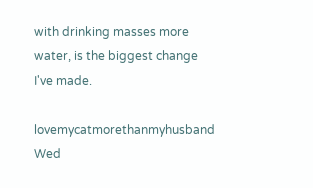with drinking masses more water, is the biggest change I've made.

lovemycatmorethanmyhusband Wed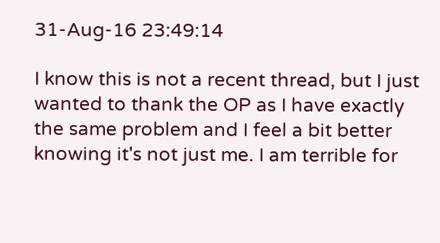31-Aug-16 23:49:14

I know this is not a recent thread, but I just wanted to thank the OP as I have exactly the same problem and I feel a bit better knowing it's not just me. I am terrible for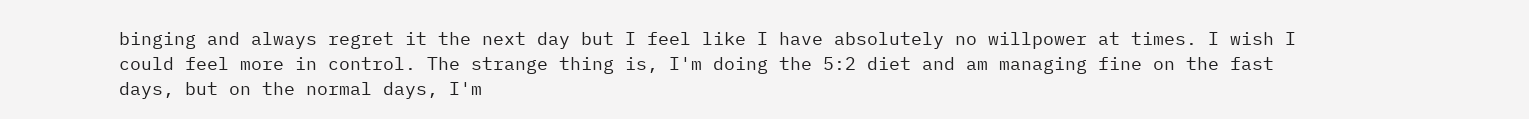binging and always regret it the next day but I feel like I have absolutely no willpower at times. I wish I could feel more in control. The strange thing is, I'm doing the 5:2 diet and am managing fine on the fast days, but on the normal days, I'm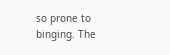so prone to binging. The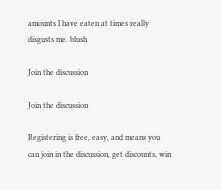amounts I have eaten at times really disgusts me. blush

Join the discussion

Join the discussion

Registering is free, easy, and means you can join in the discussion, get discounts, win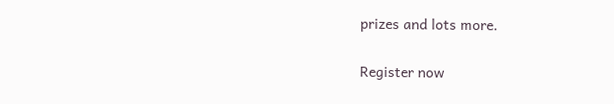prizes and lots more.

Register now